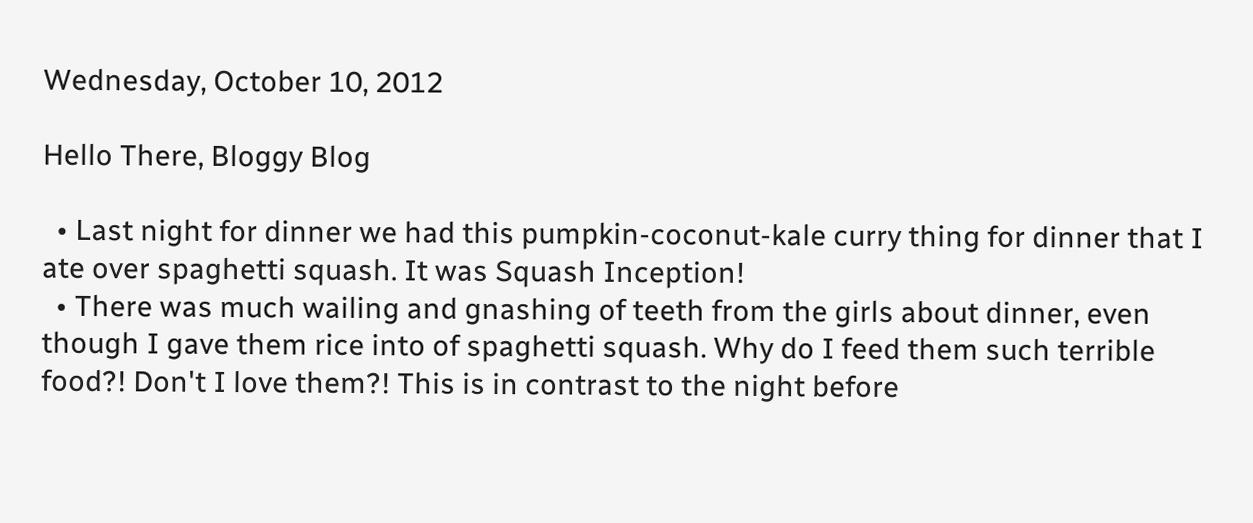Wednesday, October 10, 2012

Hello There, Bloggy Blog

  • Last night for dinner we had this pumpkin-coconut-kale curry thing for dinner that I ate over spaghetti squash. It was Squash Inception!
  • There was much wailing and gnashing of teeth from the girls about dinner, even though I gave them rice into of spaghetti squash. Why do I feed them such terrible food?! Don't I love them?! This is in contrast to the night before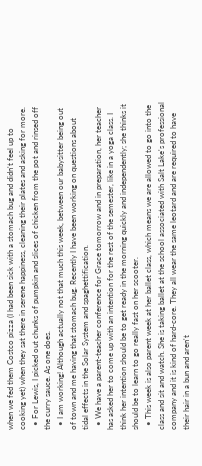when we fed them Costco pizza (I had been sick with a stomach bug and didn't feel up to cooking yet) when they sat there in serene happiness, cleaning their plates and asking for more.
  • For Lewis, I picked out chunks of pumpkin and slices of chicken from the pot and rinsed off the curry sauce. As one does.
  • I am working! Although actually not that much this week, between our babysitter being out of town and me having that stomach bug. Recently I have been working on questions about tidal effects in the Solar System and spaghettification.
  • We have a parent-teacher conference for Grace tomorrow and in preparation, her teacher has asked her to come up with an intention for the rest of the semester, like in a yoga class. I think her intention should be to get ready in the morning quickly and independently; she thinks it should be to learn to go really fast on her scooter.
  • This week is also parent week at her ballet class, which means we are allowed to go into the class and sit and watch. She is taking ballet at the school associated with Salt Lake's professional company and it is kind of hard-core. They all wear the same leotard and are required to have their hair in a bun and aren't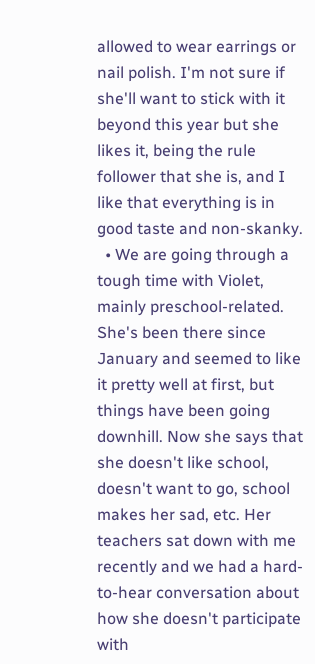allowed to wear earrings or nail polish. I'm not sure if she'll want to stick with it beyond this year but she likes it, being the rule follower that she is, and I like that everything is in good taste and non-skanky.
  • We are going through a tough time with Violet, mainly preschool-related. She's been there since January and seemed to like it pretty well at first, but things have been going downhill. Now she says that she doesn't like school, doesn't want to go, school makes her sad, etc. Her teachers sat down with me recently and we had a hard-to-hear conversation about how she doesn't participate with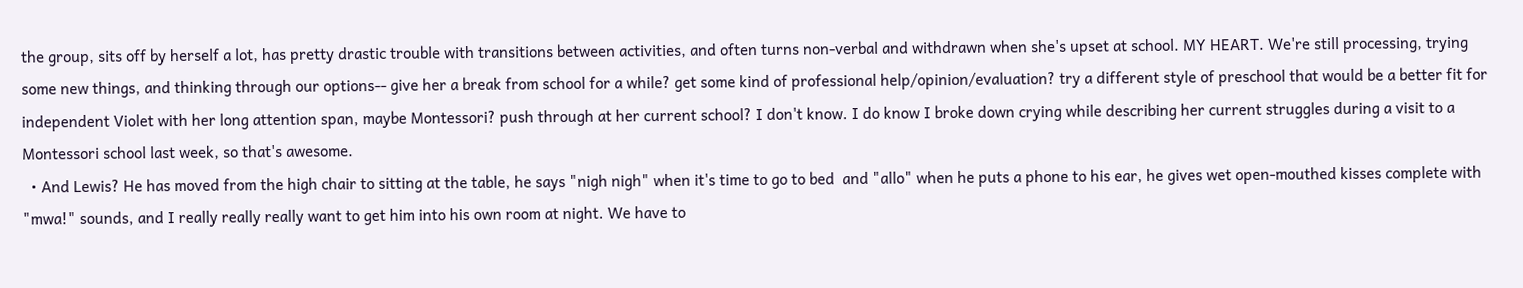the group, sits off by herself a lot, has pretty drastic trouble with transitions between activities, and often turns non-verbal and withdrawn when she's upset at school. MY HEART. We're still processing, trying some new things, and thinking through our options-- give her a break from school for a while? get some kind of professional help/opinion/evaluation? try a different style of preschool that would be a better fit for independent Violet with her long attention span, maybe Montessori? push through at her current school? I don't know. I do know I broke down crying while describing her current struggles during a visit to a Montessori school last week, so that's awesome.
  • And Lewis? He has moved from the high chair to sitting at the table, he says "nigh nigh" when it's time to go to bed  and "allo" when he puts a phone to his ear, he gives wet open-mouthed kisses complete with "mwa!" sounds, and I really really really want to get him into his own room at night. We have to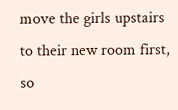move the girls upstairs to their new room first, so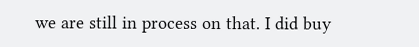we are still in process on that. I did buy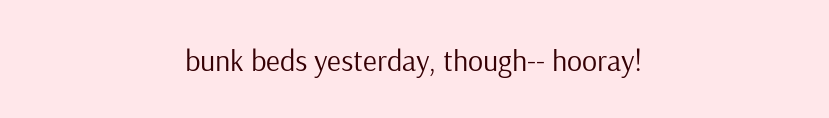bunk beds yesterday, though-- hooray!